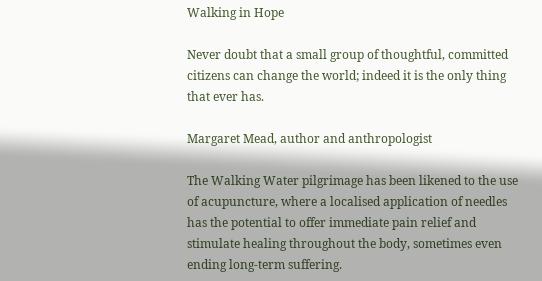Walking in Hope

Never doubt that a small group of thoughtful, committed citizens can change the world; indeed it is the only thing that ever has.

Margaret Mead, author and anthropologist

The Walking Water pilgrimage has been likened to the use of acupuncture, where a localised application of needles has the potential to offer immediate pain relief and stimulate healing throughout the body, sometimes even ending long-term suffering.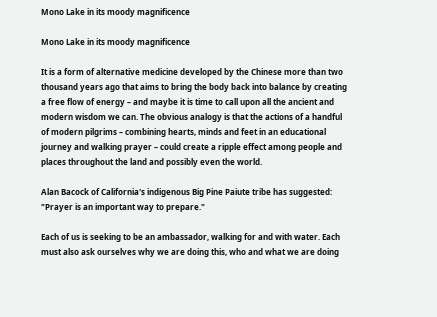Mono Lake in its moody magnificence

Mono Lake in its moody magnificence

It is a form of alternative medicine developed by the Chinese more than two thousand years ago that aims to bring the body back into balance by creating a free flow of energy – and maybe it is time to call upon all the ancient and modern wisdom we can. The obvious analogy is that the actions of a handful of modern pilgrims – combining hearts, minds and feet in an educational journey and walking prayer – could create a ripple effect among people and places throughout the land and possibly even the world.

Alan Bacock of California's indigenous Big Pine Paiute tribe has suggested: "Prayer is an important way to prepare."

Each of us is seeking to be an ambassador, walking for and with water. Each must also ask ourselves why we are doing this, who and what we are doing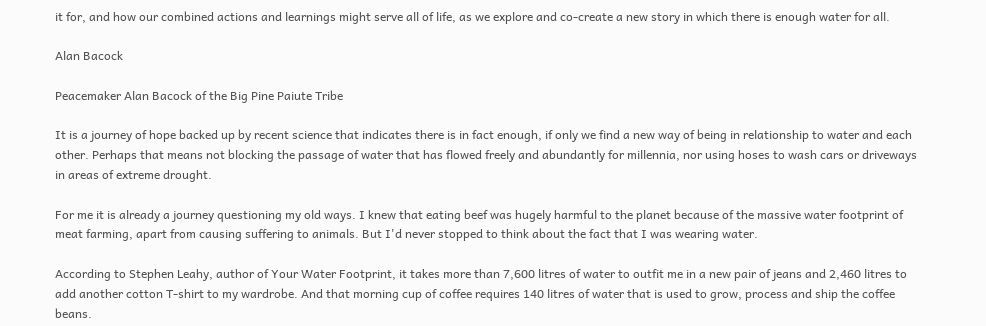it for, and how our combined actions and learnings might serve all of life, as we explore and co-create a new story in which there is enough water for all.

Alan Bacock

Peacemaker Alan Bacock of the Big Pine Paiute Tribe

It is a journey of hope backed up by recent science that indicates there is in fact enough, if only we find a new way of being in relationship to water and each other. Perhaps that means not blocking the passage of water that has flowed freely and abundantly for millennia, nor using hoses to wash cars or driveways in areas of extreme drought.

For me it is already a journey questioning my old ways. I knew that eating beef was hugely harmful to the planet because of the massive water footprint of meat farming, apart from causing suffering to animals. But I'd never stopped to think about the fact that I was wearing water.

According to Stephen Leahy, author of Your Water Footprint, it takes more than 7,600 litres of water to outfit me in a new pair of jeans and 2,460 litres to add another cotton T-shirt to my wardrobe. And that morning cup of coffee requires 140 litres of water that is used to grow, process and ship the coffee beans.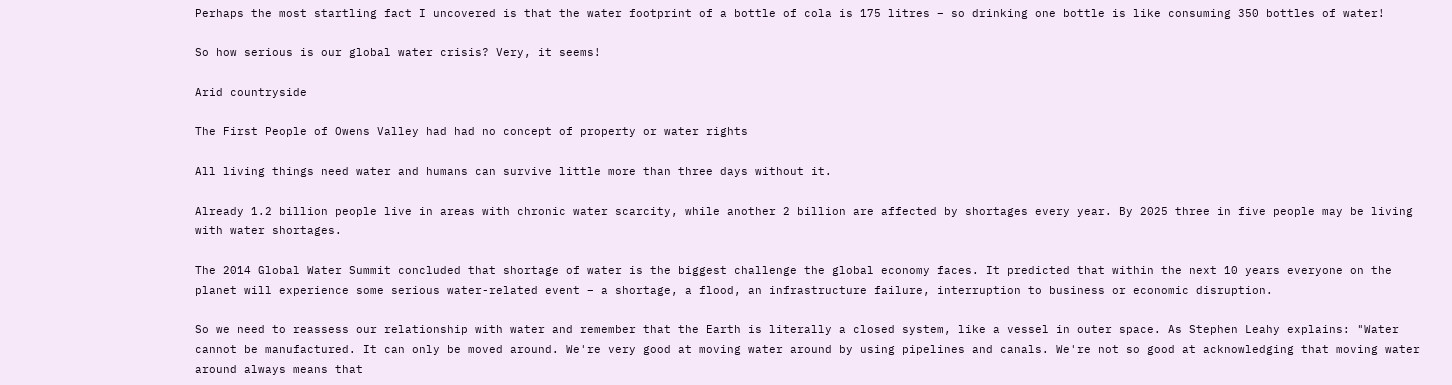Perhaps the most startling fact I uncovered is that the water footprint of a bottle of cola is 175 litres – so drinking one bottle is like consuming 350 bottles of water!

So how serious is our global water crisis? Very, it seems!

Arid countryside

The First People of Owens Valley had had no concept of property or water rights

All living things need water and humans can survive little more than three days without it.

Already 1.2 billion people live in areas with chronic water scarcity, while another 2 billion are affected by shortages every year. By 2025 three in five people may be living with water shortages.

The 2014 Global Water Summit concluded that shortage of water is the biggest challenge the global economy faces. It predicted that within the next 10 years everyone on the planet will experience some serious water-related event – a shortage, a flood, an infrastructure failure, interruption to business or economic disruption.

So we need to reassess our relationship with water and remember that the Earth is literally a closed system, like a vessel in outer space. As Stephen Leahy explains: "Water cannot be manufactured. It can only be moved around. We're very good at moving water around by using pipelines and canals. We're not so good at acknowledging that moving water around always means that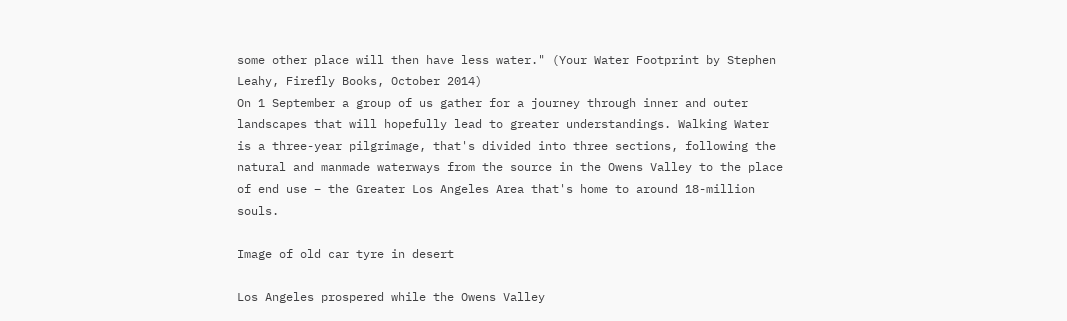some other place will then have less water." (Your Water Footprint by Stephen Leahy, Firefly Books, October 2014)
On 1 September a group of us gather for a journey through inner and outer landscapes that will hopefully lead to greater understandings. Walking Water is a three-year pilgrimage, that's divided into three sections, following the natural and manmade waterways from the source in the Owens Valley to the place of end use – the Greater Los Angeles Area that's home to around 18-million souls.

Image of old car tyre in desert

Los Angeles prospered while the Owens Valley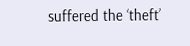suffered the ‘theft’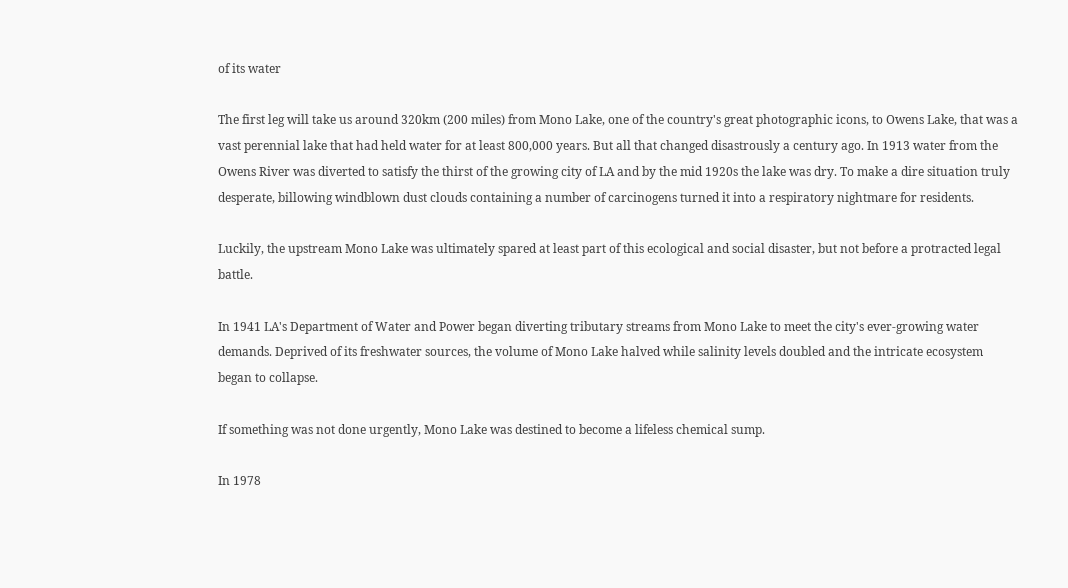of its water

The first leg will take us around 320km (200 miles) from Mono Lake, one of the country's great photographic icons, to Owens Lake, that was a vast perennial lake that had held water for at least 800,000 years. But all that changed disastrously a century ago. In 1913 water from the Owens River was diverted to satisfy the thirst of the growing city of LA and by the mid 1920s the lake was dry. To make a dire situation truly desperate, billowing windblown dust clouds containing a number of carcinogens turned it into a respiratory nightmare for residents.

Luckily, the upstream Mono Lake was ultimately spared at least part of this ecological and social disaster, but not before a protracted legal battle.

In 1941 LA's Department of Water and Power began diverting tributary streams from Mono Lake to meet the city's ever-growing water demands. Deprived of its freshwater sources, the volume of Mono Lake halved while salinity levels doubled and the intricate ecosystem began to collapse.

If something was not done urgently, Mono Lake was destined to become a lifeless chemical sump.

In 1978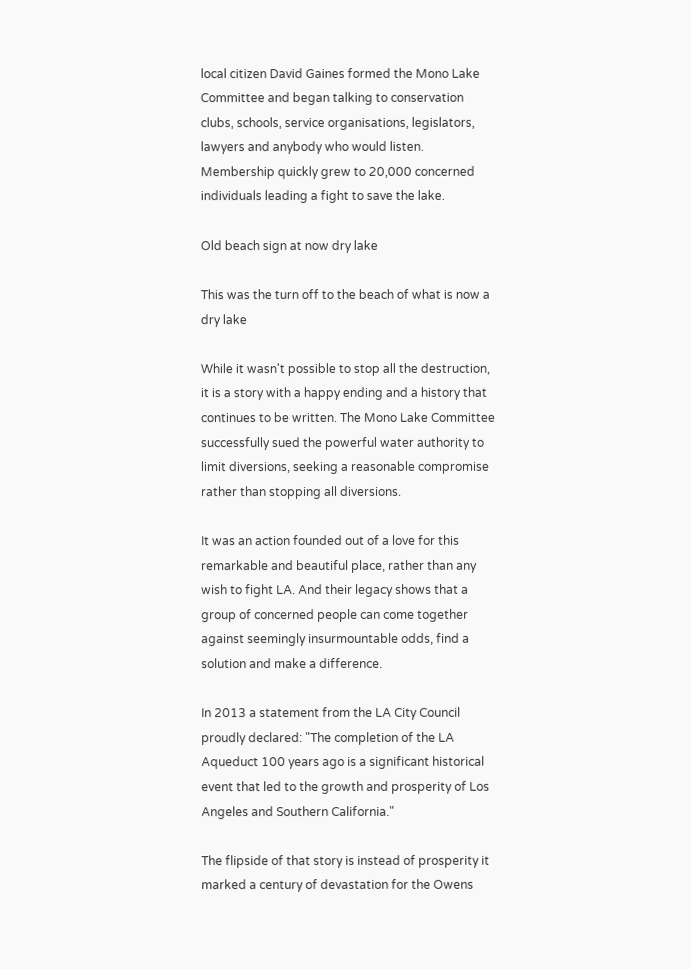local citizen David Gaines formed the Mono Lake Committee and began talking to conservation clubs, schools, service organisations, legislators, lawyers and anybody who would listen. Membership quickly grew to 20,000 concerned individuals leading a fight to save the lake.

Old beach sign at now dry lake

This was the turn off to the beach of what is now a dry lake

While it wasn't possible to stop all the destruction, it is a story with a happy ending and a history that continues to be written. The Mono Lake Committee successfully sued the powerful water authority to limit diversions, seeking a reasonable compromise rather than stopping all diversions.

It was an action founded out of a love for this remarkable and beautiful place, rather than any wish to fight LA. And their legacy shows that a group of concerned people can come together against seemingly insurmountable odds, find a solution and make a difference.

In 2013 a statement from the LA City Council proudly declared: "The completion of the LA Aqueduct 100 years ago is a significant historical event that led to the growth and prosperity of Los Angeles and Southern California."

The flipside of that story is instead of prosperity it marked a century of devastation for the Owens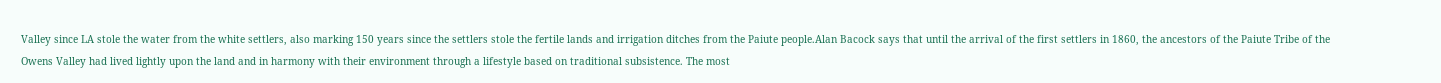Valley since LA stole the water from the white settlers, also marking 150 years since the settlers stole the fertile lands and irrigation ditches from the Paiute people.Alan Bacock says that until the arrival of the first settlers in 1860, the ancestors of the Paiute Tribe of the Owens Valley had lived lightly upon the land and in harmony with their environment through a lifestyle based on traditional subsistence. The most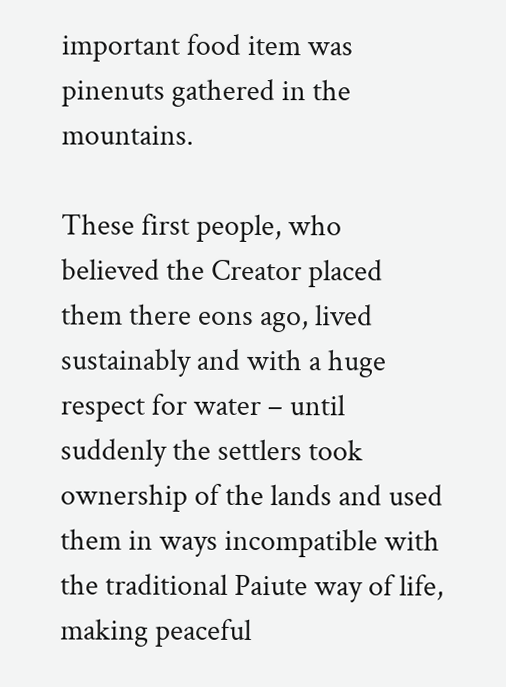important food item was pinenuts gathered in the mountains.

These first people, who believed the Creator placed them there eons ago, lived sustainably and with a huge respect for water – until suddenly the settlers took ownership of the lands and used them in ways incompatible with the traditional Paiute way of life, making peaceful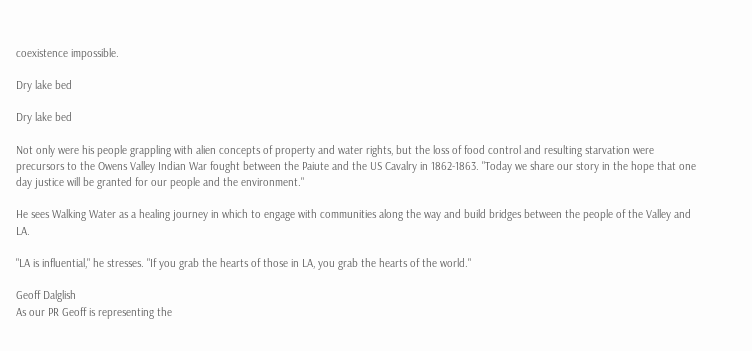coexistence impossible.

Dry lake bed

Dry lake bed

Not only were his people grappling with alien concepts of property and water rights, but the loss of food control and resulting starvation were precursors to the Owens Valley Indian War fought between the Paiute and the US Cavalry in 1862-1863. "Today we share our story in the hope that one day justice will be granted for our people and the environment."

He sees Walking Water as a healing journey in which to engage with communities along the way and build bridges between the people of the Valley and LA.

"LA is influential," he stresses. "If you grab the hearts of those in LA, you grab the hearts of the world."

Geoff Dalglish
As our PR Geoff is representing the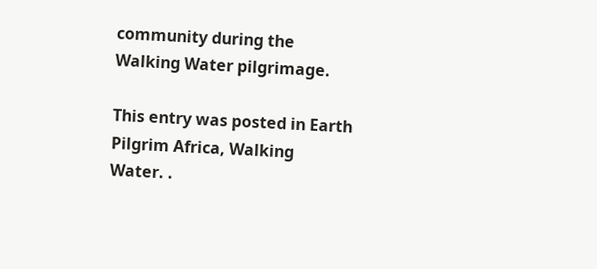community during the Walking Water pilgrimage.

This entry was posted in Earth Pilgrim Africa, Walking Water. .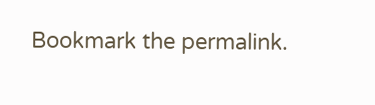Bookmark the permalink.